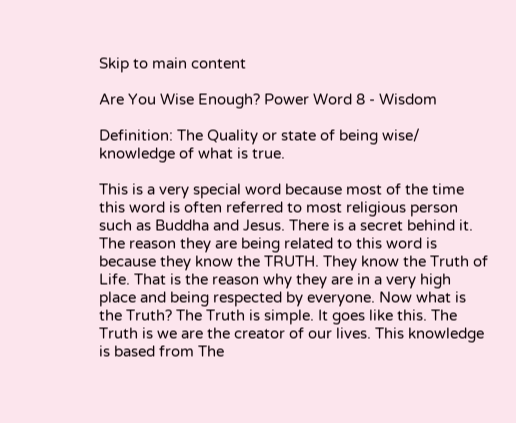Skip to main content

Are You Wise Enough? Power Word 8 - Wisdom

Definition: The Quality or state of being wise/ knowledge of what is true.

This is a very special word because most of the time this word is often referred to most religious person such as Buddha and Jesus. There is a secret behind it. The reason they are being related to this word is because they know the TRUTH. They know the Truth of Life. That is the reason why they are in a very high place and being respected by everyone. Now what is the Truth? The Truth is simple. It goes like this. The Truth is we are the creator of our lives. This knowledge is based from The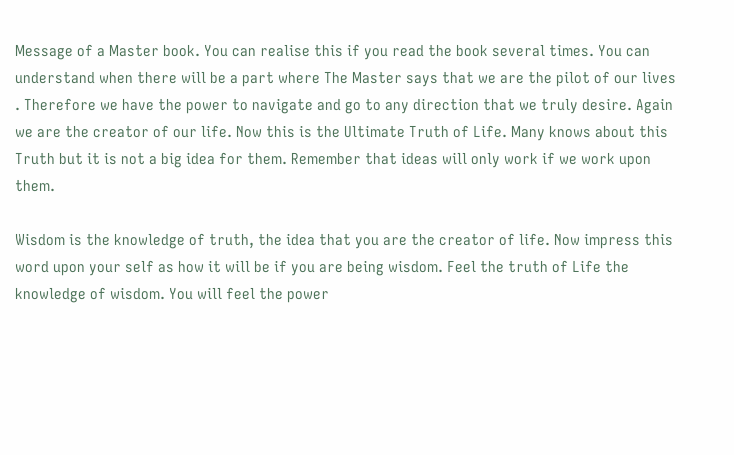Message of a Master book. You can realise this if you read the book several times. You can understand when there will be a part where The Master says that we are the pilot of our lives . Therefore we have the power to navigate and go to any direction that we truly desire. Again we are the creator of our life. Now this is the Ultimate Truth of Life. Many knows about this Truth but it is not a big idea for them. Remember that ideas will only work if we work upon them.

Wisdom is the knowledge of truth, the idea that you are the creator of life. Now impress this word upon your self as how it will be if you are being wisdom. Feel the truth of Life the knowledge of wisdom. You will feel the power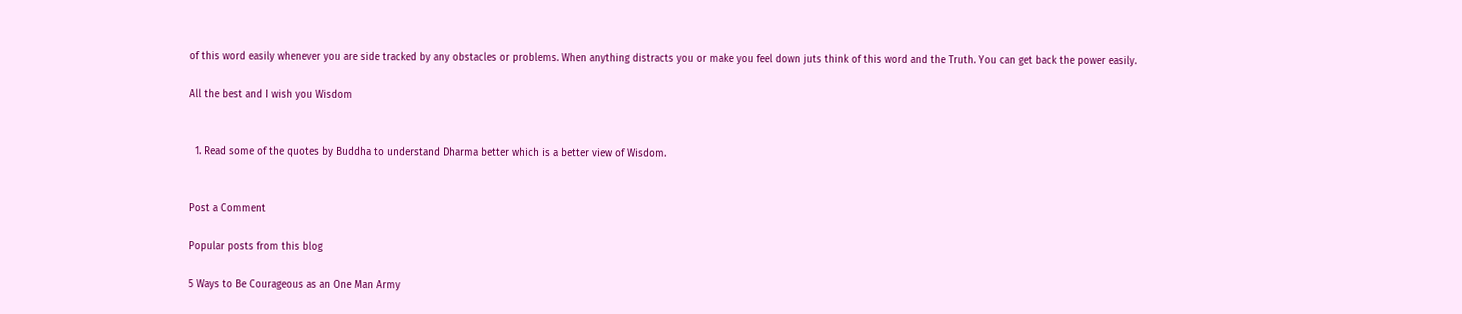of this word easily whenever you are side tracked by any obstacles or problems. When anything distracts you or make you feel down juts think of this word and the Truth. You can get back the power easily.

All the best and I wish you Wisdom


  1. Read some of the quotes by Buddha to understand Dharma better which is a better view of Wisdom.


Post a Comment

Popular posts from this blog

5 Ways to Be Courageous as an One Man Army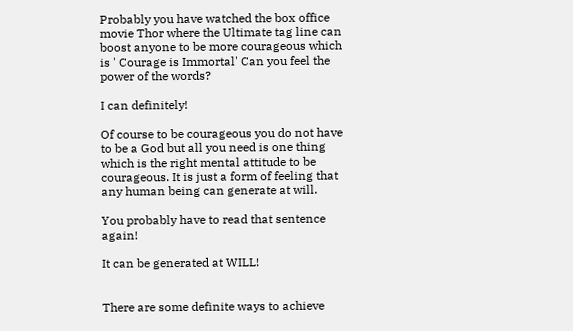Probably you have watched the box office movie Thor where the Ultimate tag line can boost anyone to be more courageous which is ' Courage is Immortal' Can you feel the power of the words?

I can definitely!

Of course to be courageous you do not have to be a God but all you need is one thing which is the right mental attitude to be courageous. It is just a form of feeling that any human being can generate at will.

You probably have to read that sentence again!

It can be generated at WILL!


There are some definite ways to achieve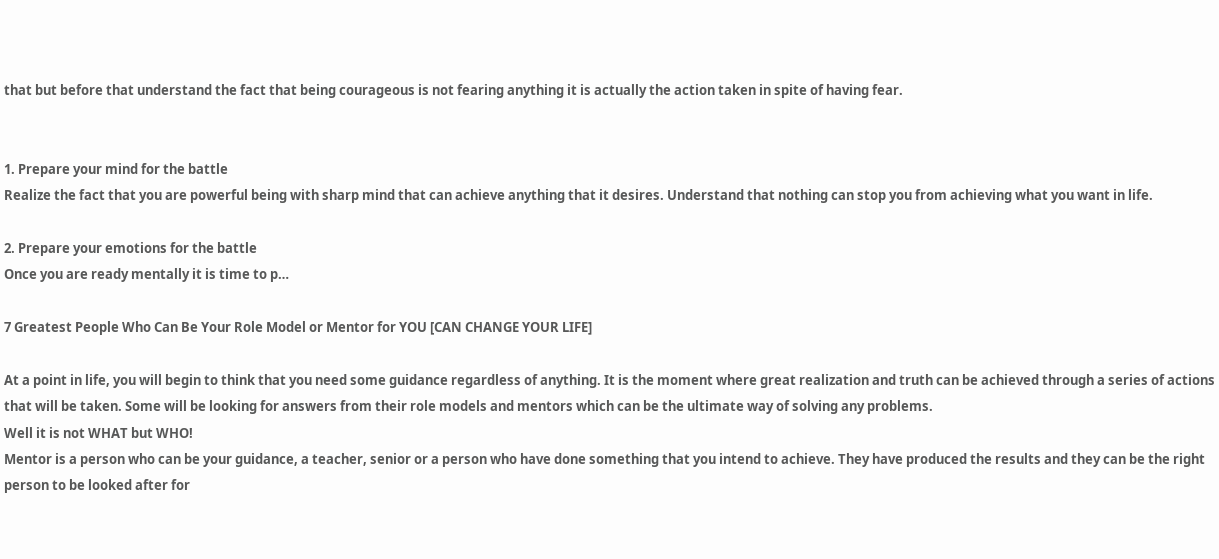that but before that understand the fact that being courageous is not fearing anything it is actually the action taken in spite of having fear.


1. Prepare your mind for the battle
Realize the fact that you are powerful being with sharp mind that can achieve anything that it desires. Understand that nothing can stop you from achieving what you want in life.

2. Prepare your emotions for the battle
Once you are ready mentally it is time to p…

7 Greatest People Who Can Be Your Role Model or Mentor for YOU [CAN CHANGE YOUR LIFE]

At a point in life, you will begin to think that you need some guidance regardless of anything. It is the moment where great realization and truth can be achieved through a series of actions that will be taken. Some will be looking for answers from their role models and mentors which can be the ultimate way of solving any problems.
Well it is not WHAT but WHO!
Mentor is a person who can be your guidance, a teacher, senior or a person who have done something that you intend to achieve. They have produced the results and they can be the right person to be looked after for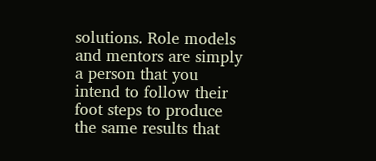solutions. Role models and mentors are simply a person that you intend to follow their foot steps to produce the same results that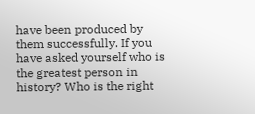have been produced by them successfully. If you have asked yourself who is the greatest person in history? Who is the right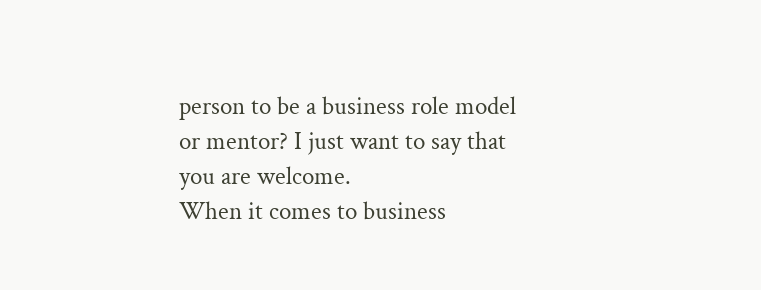person to be a business role model or mentor? I just want to say that you are welcome.
When it comes to business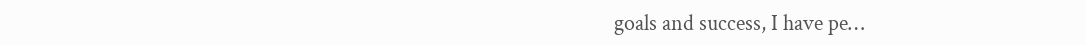goals and success, I have pe…